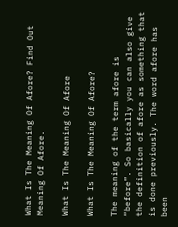What Is The Meaning Of Afore? Find Out Meaning Of Afore.

What Is The Meaning Of Afore

What Is The Meaning Of Afore?

The meaning of the term afore is “before”. So basically you can also give the definition of afore as something that is done previously. The word afore has been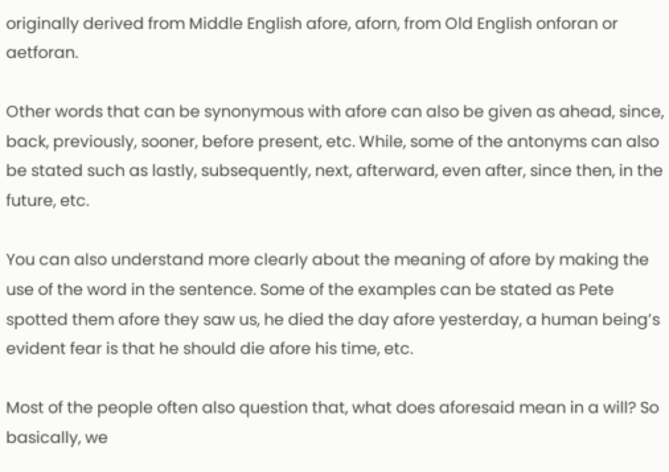originally derived from Middle English afore, aforn, from Old English onforan or aetforan.

Other words that can be synonymous with afore can also be given as ahead, since, back, previously, sooner, before present, etc. While, some of the antonyms can also be stated such as lastly, subsequently, next, afterward, even after, since then, in the future, etc.

You can also understand more clearly about the meaning of afore by making the use of the word in the sentence. Some of the examples can be stated as Pete spotted them afore they saw us, he died the day afore yesterday, a human being’s evident fear is that he should die afore his time, etc.

Most of the people often also question that, what does aforesaid mean in a will? So basically, we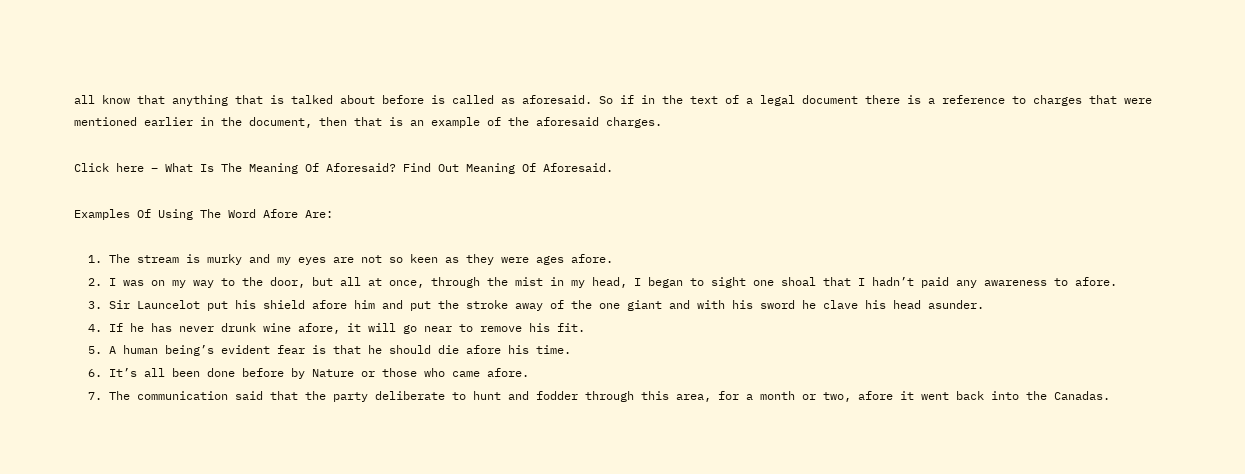all know that anything that is talked about before is called as aforesaid. So if in the text of a legal document there is a reference to charges that were mentioned earlier in the document, then that is an example of the aforesaid charges.

Click here – What Is The Meaning Of Aforesaid? Find Out Meaning Of Aforesaid.

Examples Of Using The Word Afore Are:

  1. The stream is murky and my eyes are not so keen as they were ages afore.
  2. I was on my way to the door, but all at once, through the mist in my head, I began to sight one shoal that I hadn’t paid any awareness to afore.
  3. Sir Launcelot put his shield afore him and put the stroke away of the one giant and with his sword he clave his head asunder.
  4. If he has never drunk wine afore, it will go near to remove his fit.
  5. A human being’s evident fear is that he should die afore his time.
  6. It’s all been done before by Nature or those who came afore.
  7. The communication said that the party deliberate to hunt and fodder through this area, for a month or two, afore it went back into the Canadas.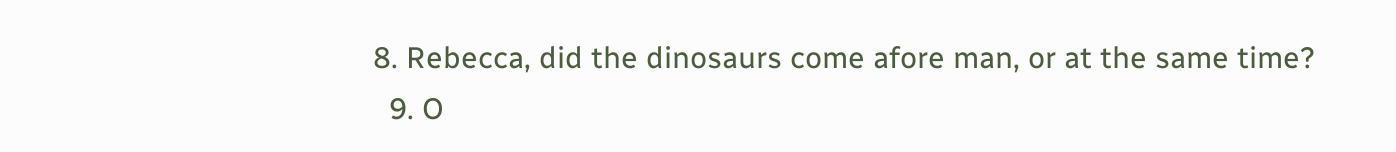8. Rebecca, did the dinosaurs come afore man, or at the same time?
  9. O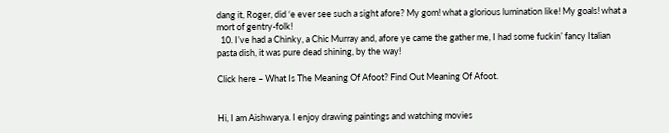dang it, Roger, did ‘e ever see such a sight afore? My gom! what a glorious lumination like! My goals! what a mort of gentry-folk!
  10. I’ve had a Chinky, a Chic Murray and, afore ye came the gather me, I had some fuckin’ fancy Italian pasta dish, it was pure dead shining, by the way!

Click here – What Is The Meaning Of Afoot? Find Out Meaning Of Afoot.


Hi, I am Aishwarya. I enjoy drawing paintings and watching movies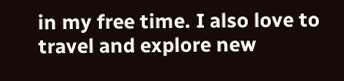in my free time. I also love to travel and explore new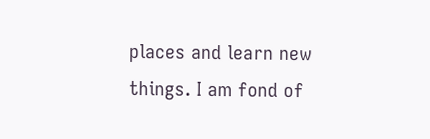places and learn new things. I am fond of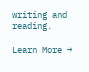writing and reading.

Learn More →